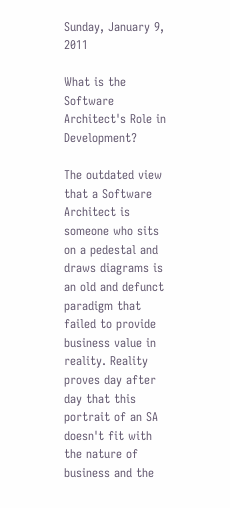Sunday, January 9, 2011

What is the Software Architect's Role in Development?

The outdated view that a Software Architect is someone who sits on a pedestal and draws diagrams is an old and defunct paradigm that failed to provide business value in reality. Reality proves day after day that this portrait of an SA doesn't fit with the nature of business and the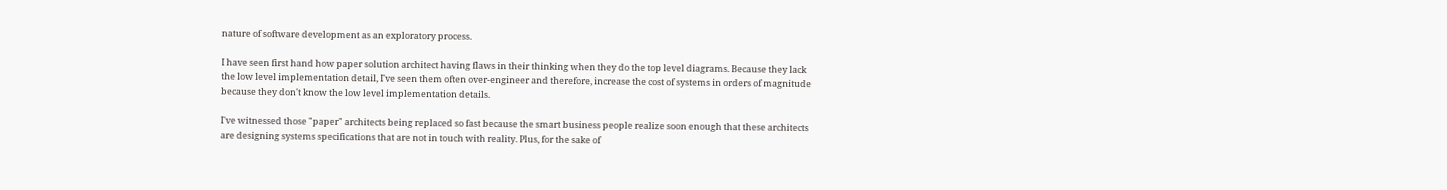nature of software development as an exploratory process.

I have seen first hand how paper solution architect having flaws in their thinking when they do the top level diagrams. Because they lack the low level implementation detail, I've seen them often over-engineer and therefore, increase the cost of systems in orders of magnitude because they don't know the low level implementation details.

I've witnessed those "paper" architects being replaced so fast because the smart business people realize soon enough that these architects are designing systems specifications that are not in touch with reality. Plus, for the sake of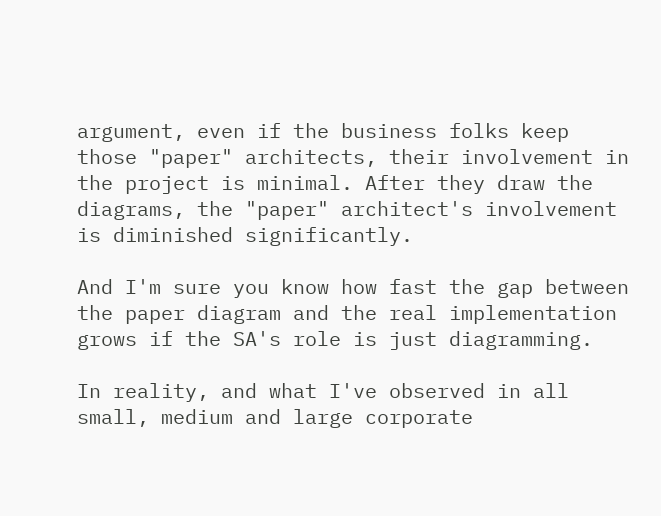argument, even if the business folks keep those "paper" architects, their involvement in the project is minimal. After they draw the diagrams, the "paper" architect's involvement is diminished significantly.

And I'm sure you know how fast the gap between the paper diagram and the real implementation grows if the SA's role is just diagramming.

In reality, and what I've observed in all small, medium and large corporate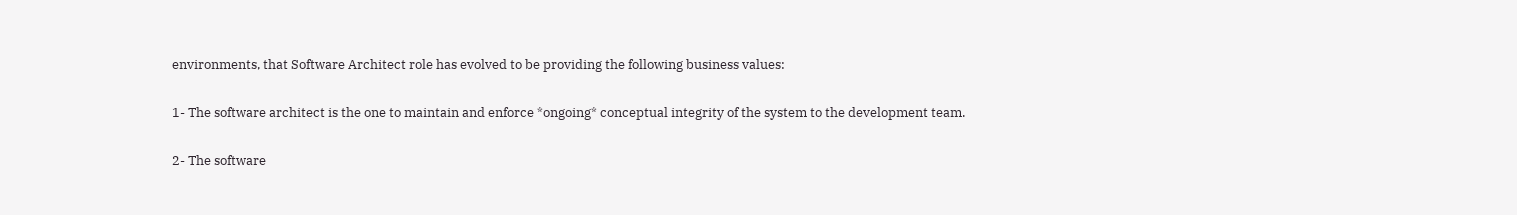environments, that Software Architect role has evolved to be providing the following business values:

1- The software architect is the one to maintain and enforce *ongoing* conceptual integrity of the system to the development team.

2- The software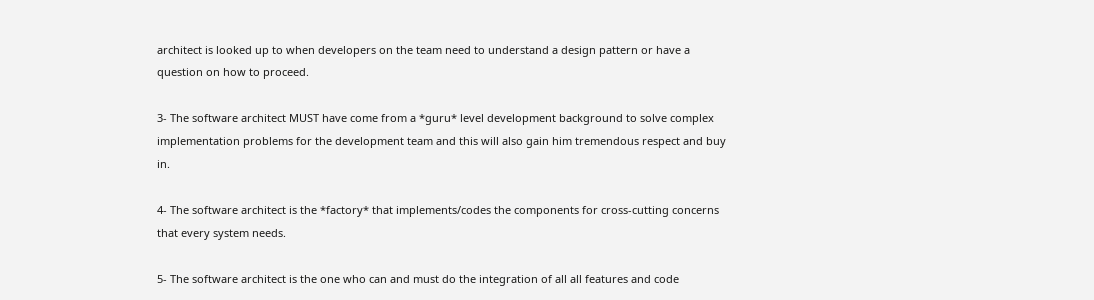architect is looked up to when developers on the team need to understand a design pattern or have a question on how to proceed.

3- The software architect MUST have come from a *guru* level development background to solve complex implementation problems for the development team and this will also gain him tremendous respect and buy in.

4- The software architect is the *factory* that implements/codes the components for cross-cutting concerns that every system needs.

5- The software architect is the one who can and must do the integration of all all features and code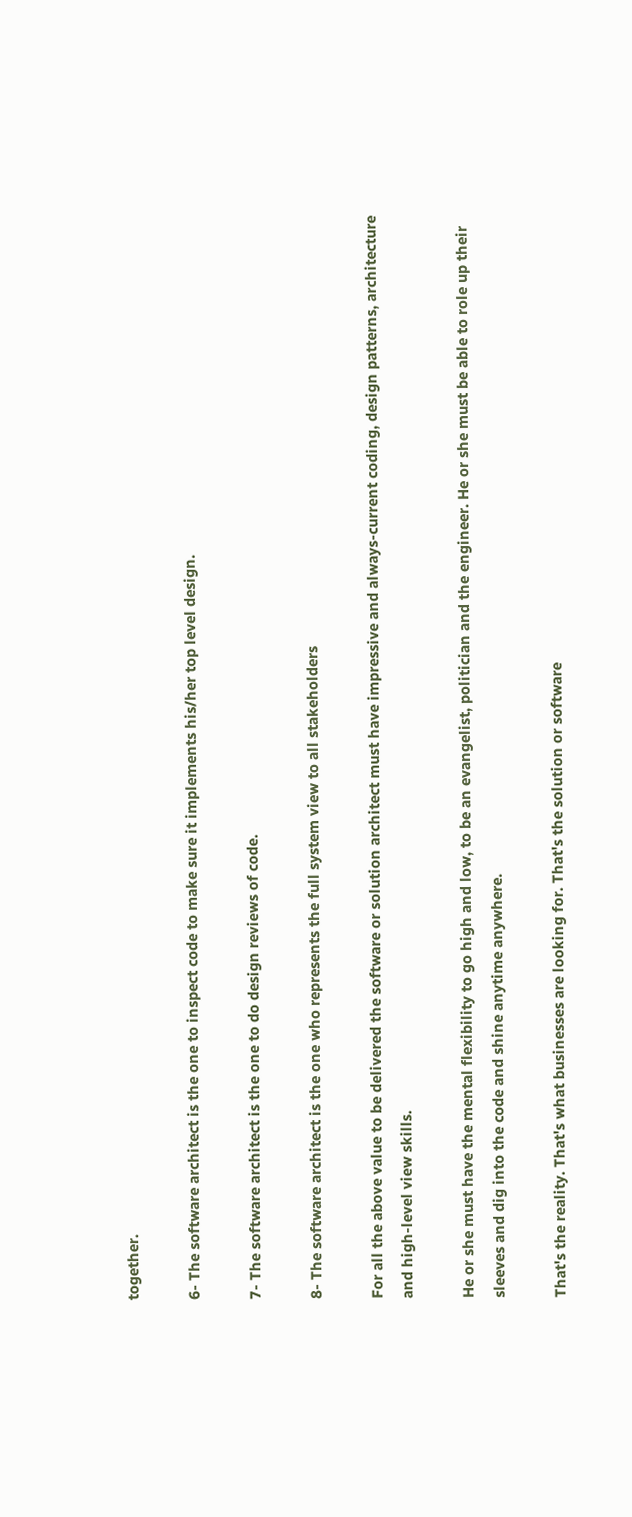together.

6- The software architect is the one to inspect code to make sure it implements his/her top level design.

7- The software architect is the one to do design reviews of code.

8- The software architect is the one who represents the full system view to all stakeholders

For all the above value to be delivered the software or solution architect must have impressive and always-current coding, design patterns, architecture and high-level view skills.

He or she must have the mental flexibility to go high and low, to be an evangelist, politician and the engineer. He or she must be able to role up their sleeves and dig into the code and shine anytime anywhere.

That's the reality. That's what businesses are looking for. That's the solution or software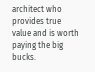architect who provides true value and is worth paying the big bucks.